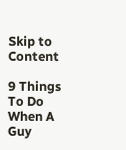Skip to Content

9 Things To Do When A Guy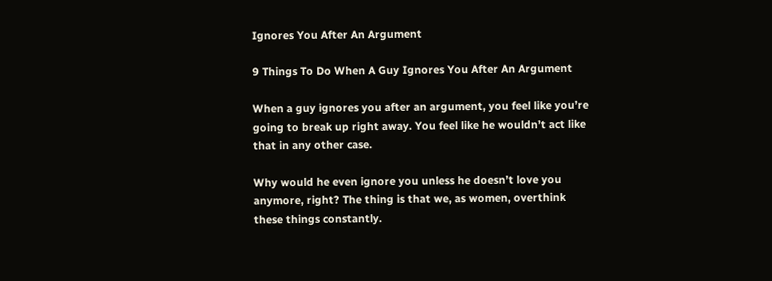Ignores You After An Argument

9 Things To Do When A Guy Ignores You After An Argument

When a guy ignores you after an argument, you feel like you’re going to break up right away. You feel like he wouldn’t act like that in any other case.

Why would he even ignore you unless he doesn’t love you anymore, right? The thing is that we, as women, overthink these things constantly.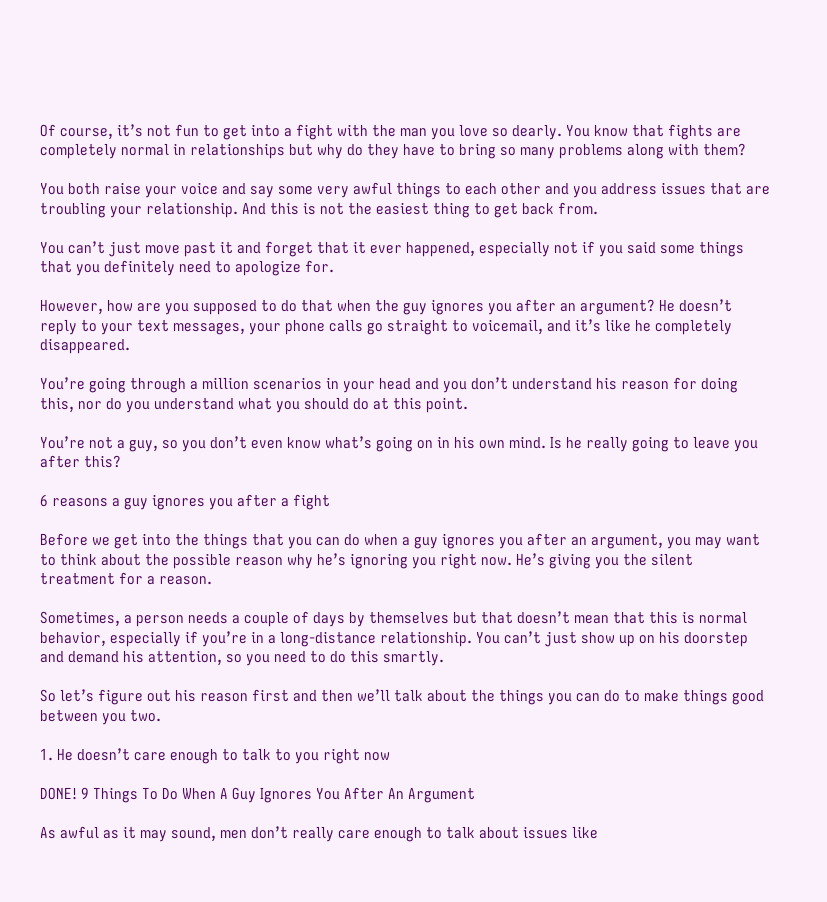Of course, it’s not fun to get into a fight with the man you love so dearly. You know that fights are completely normal in relationships but why do they have to bring so many problems along with them?

You both raise your voice and say some very awful things to each other and you address issues that are troubling your relationship. And this is not the easiest thing to get back from.

You can’t just move past it and forget that it ever happened, especially not if you said some things that you definitely need to apologize for.

However, how are you supposed to do that when the guy ignores you after an argument? He doesn’t reply to your text messages, your phone calls go straight to voicemail, and it’s like he completely disappeared.

You’re going through a million scenarios in your head and you don’t understand his reason for doing this, nor do you understand what you should do at this point.

You’re not a guy, so you don’t even know what’s going on in his own mind. Is he really going to leave you after this?

6 reasons a guy ignores you after a fight

Before we get into the things that you can do when a guy ignores you after an argument, you may want to think about the possible reason why he’s ignoring you right now. He’s giving you the silent treatment for a reason.

Sometimes, a person needs a couple of days by themselves but that doesn’t mean that this is normal behavior, especially if you’re in a long-distance relationship. You can’t just show up on his doorstep and demand his attention, so you need to do this smartly.

So let’s figure out his reason first and then we’ll talk about the things you can do to make things good between you two.

1. He doesn’t care enough to talk to you right now

DONE! 9 Things To Do When A Guy Ignores You After An Argument

As awful as it may sound, men don’t really care enough to talk about issues like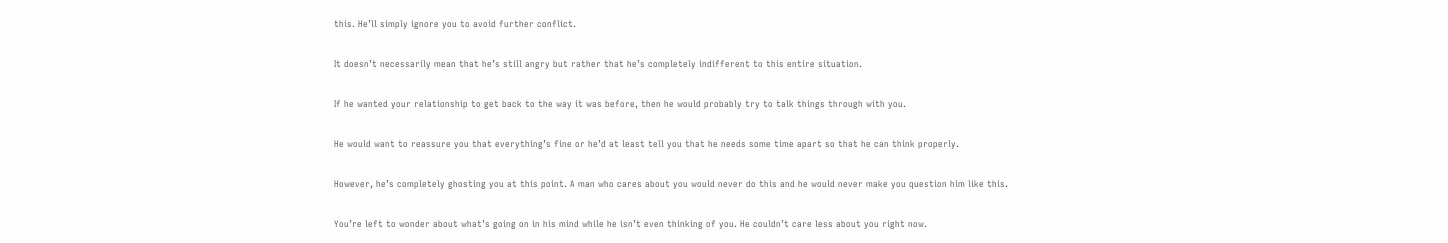this. He’ll simply ignore you to avoid further conflict.

It doesn’t necessarily mean that he’s still angry but rather that he’s completely indifferent to this entire situation.

If he wanted your relationship to get back to the way it was before, then he would probably try to talk things through with you.

He would want to reassure you that everything’s fine or he’d at least tell you that he needs some time apart so that he can think properly.

However, he’s completely ghosting you at this point. A man who cares about you would never do this and he would never make you question him like this.

You’re left to wonder about what’s going on in his mind while he isn’t even thinking of you. He couldn’t care less about you right now.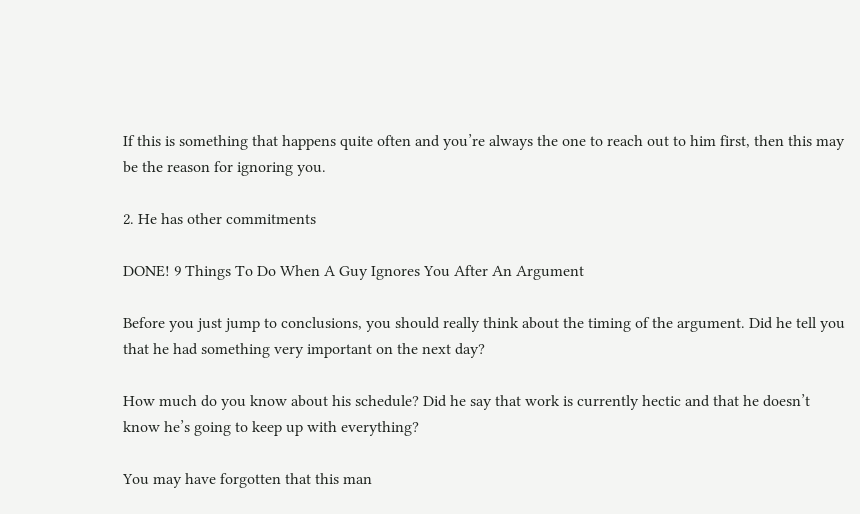If this is something that happens quite often and you’re always the one to reach out to him first, then this may be the reason for ignoring you.

2. He has other commitments

DONE! 9 Things To Do When A Guy Ignores You After An Argument

Before you just jump to conclusions, you should really think about the timing of the argument. Did he tell you that he had something very important on the next day?

How much do you know about his schedule? Did he say that work is currently hectic and that he doesn’t know he’s going to keep up with everything?

You may have forgotten that this man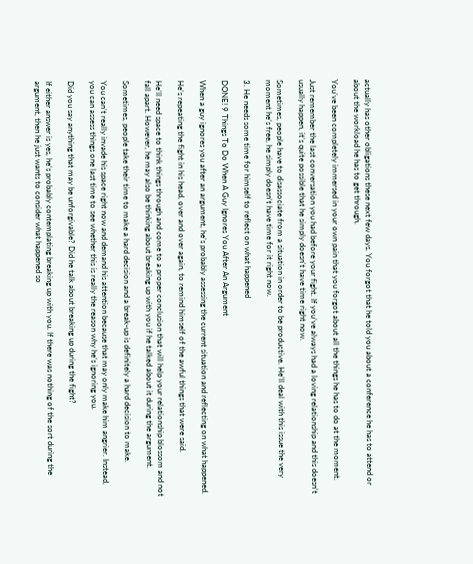actually has other obligations these next few days. You forgot that he told you about a conference he has to attend or about the workload he has to get through.

You’ve been completely immersed in your own pain that you forgot about all the things he has to do at the moment.

Just remember the last conversation you had before your fight. If you’ve always had a loving relationship and this doesn’t usually happen, it’s quite possible that he simply doesn’t have time right now.

Sometimes, people have to disassociate from a situation in order to be productive. He’ll deal with this issue the very moment he’s free, he simply doesn’t have time for it right now.

3. He needs some time for himself to reflect on what happened

DONE! 9 Things To Do When A Guy Ignores You After An Argument

When a guy ignores you after an argument, he’s probably assessing the current situation and reflecting on what happened.

He’s repeating the fight in his head, over and over again, to remind himself of the awful things that were said.

He’ll need space to think things through and come to a proper conclusion that will help your relationship blossom and not fall apart. However, he may also be thinking about breaking up with you if he talked about it during the argument.

Sometimes, people take their time to make a hard decision and a break-up is definitely a hard decision to make.

You can’t really invade his space right now and demand his attention because that may only make him angrier. Instead, you can assess things one last time to see whether this is really the reason why he’s ignoring you.

Did you say anything that may be unforgivable? Did he talk about breaking up during the fight?

If either answer is yes, he’s probably contemplating breaking up with you. If there was nothing of the sort during the argument, then he just wants to consider what happened so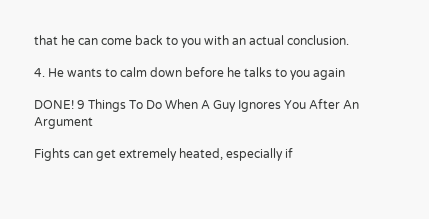that he can come back to you with an actual conclusion.

4. He wants to calm down before he talks to you again

DONE! 9 Things To Do When A Guy Ignores You After An Argument

Fights can get extremely heated, especially if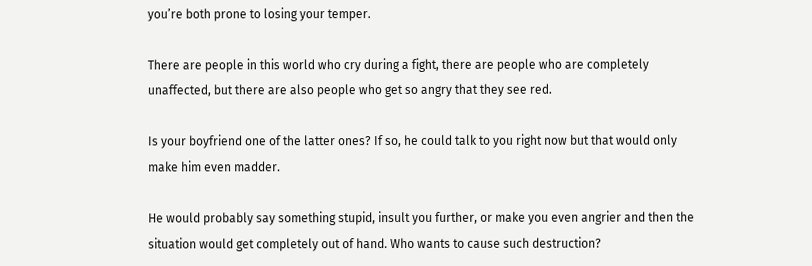you’re both prone to losing your temper.

There are people in this world who cry during a fight, there are people who are completely unaffected, but there are also people who get so angry that they see red.

Is your boyfriend one of the latter ones? If so, he could talk to you right now but that would only make him even madder.

He would probably say something stupid, insult you further, or make you even angrier and then the situation would get completely out of hand. Who wants to cause such destruction?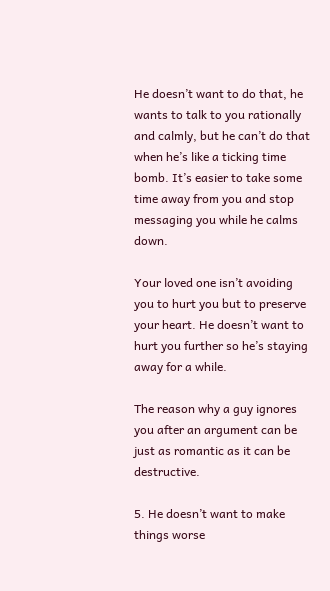He doesn’t want to do that, he wants to talk to you rationally and calmly, but he can’t do that when he’s like a ticking time bomb. It’s easier to take some time away from you and stop messaging you while he calms down.

Your loved one isn’t avoiding you to hurt you but to preserve your heart. He doesn’t want to hurt you further so he’s staying away for a while.

The reason why a guy ignores you after an argument can be just as romantic as it can be destructive.

5. He doesn’t want to make things worse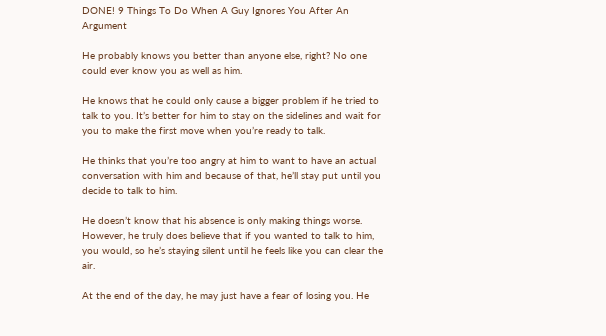DONE! 9 Things To Do When A Guy Ignores You After An Argument

He probably knows you better than anyone else, right? No one could ever know you as well as him.

He knows that he could only cause a bigger problem if he tried to talk to you. It’s better for him to stay on the sidelines and wait for you to make the first move when you’re ready to talk.

He thinks that you’re too angry at him to want to have an actual conversation with him and because of that, he’ll stay put until you decide to talk to him.

He doesn’t know that his absence is only making things worse. However, he truly does believe that if you wanted to talk to him, you would, so he’s staying silent until he feels like you can clear the air.

At the end of the day, he may just have a fear of losing you. He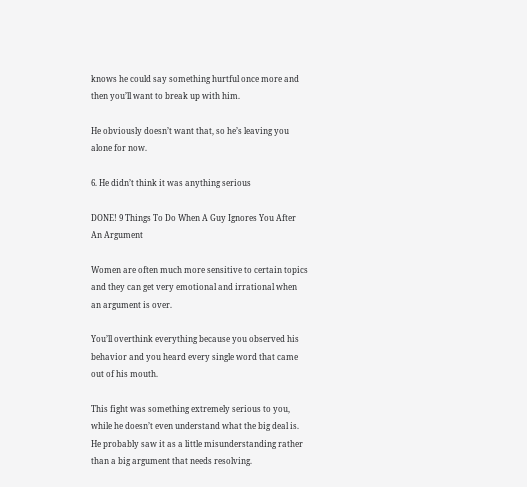knows he could say something hurtful once more and then you’ll want to break up with him.

He obviously doesn’t want that, so he’s leaving you alone for now.

6. He didn’t think it was anything serious

DONE! 9 Things To Do When A Guy Ignores You After An Argument

Women are often much more sensitive to certain topics and they can get very emotional and irrational when an argument is over.

You’ll overthink everything because you observed his behavior and you heard every single word that came out of his mouth.

This fight was something extremely serious to you, while he doesn’t even understand what the big deal is. He probably saw it as a little misunderstanding rather than a big argument that needs resolving.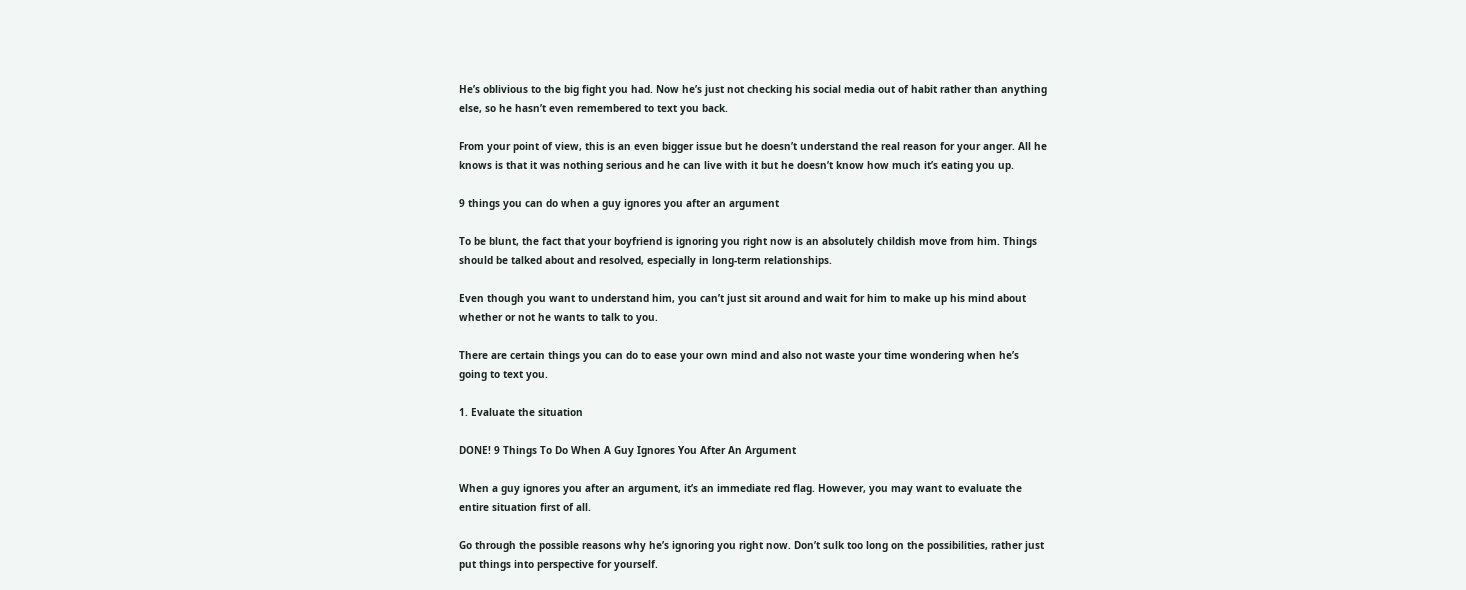He’s oblivious to the big fight you had. Now he’s just not checking his social media out of habit rather than anything else, so he hasn’t even remembered to text you back.

From your point of view, this is an even bigger issue but he doesn’t understand the real reason for your anger. All he knows is that it was nothing serious and he can live with it but he doesn’t know how much it’s eating you up.

9 things you can do when a guy ignores you after an argument

To be blunt, the fact that your boyfriend is ignoring you right now is an absolutely childish move from him. Things should be talked about and resolved, especially in long-term relationships.

Even though you want to understand him, you can’t just sit around and wait for him to make up his mind about whether or not he wants to talk to you.

There are certain things you can do to ease your own mind and also not waste your time wondering when he’s going to text you.

1. Evaluate the situation

DONE! 9 Things To Do When A Guy Ignores You After An Argument

When a guy ignores you after an argument, it’s an immediate red flag. However, you may want to evaluate the entire situation first of all.

Go through the possible reasons why he’s ignoring you right now. Don’t sulk too long on the possibilities, rather just put things into perspective for yourself.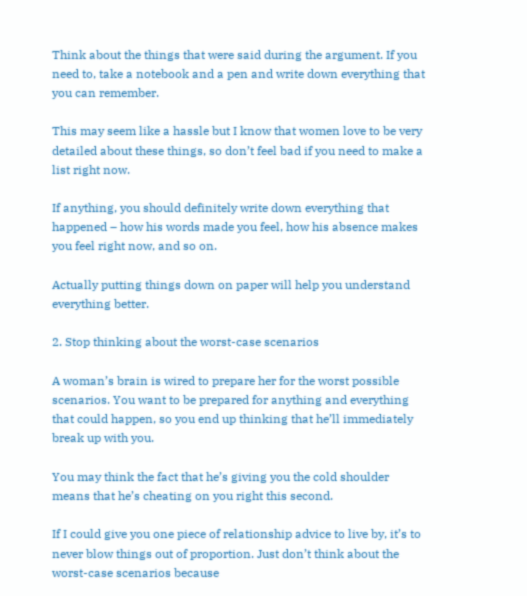Think about the things that were said during the argument. If you need to, take a notebook and a pen and write down everything that you can remember.

This may seem like a hassle but I know that women love to be very detailed about these things, so don’t feel bad if you need to make a list right now.

If anything, you should definitely write down everything that happened – how his words made you feel, how his absence makes you feel right now, and so on.

Actually putting things down on paper will help you understand everything better.

2. Stop thinking about the worst-case scenarios

A woman’s brain is wired to prepare her for the worst possible scenarios. You want to be prepared for anything and everything that could happen, so you end up thinking that he’ll immediately break up with you.

You may think the fact that he’s giving you the cold shoulder means that he’s cheating on you right this second.

If I could give you one piece of relationship advice to live by, it’s to never blow things out of proportion. Just don’t think about the worst-case scenarios because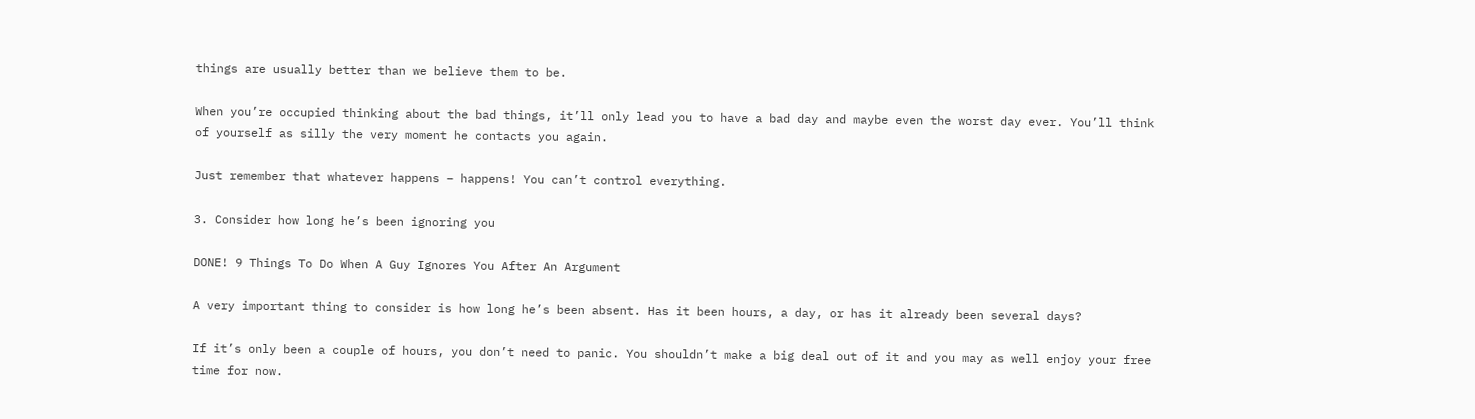things are usually better than we believe them to be.

When you’re occupied thinking about the bad things, it’ll only lead you to have a bad day and maybe even the worst day ever. You’ll think of yourself as silly the very moment he contacts you again.

Just remember that whatever happens – happens! You can’t control everything.

3. Consider how long he’s been ignoring you

DONE! 9 Things To Do When A Guy Ignores You After An Argument

A very important thing to consider is how long he’s been absent. Has it been hours, a day, or has it already been several days?

If it’s only been a couple of hours, you don’t need to panic. You shouldn’t make a big deal out of it and you may as well enjoy your free time for now.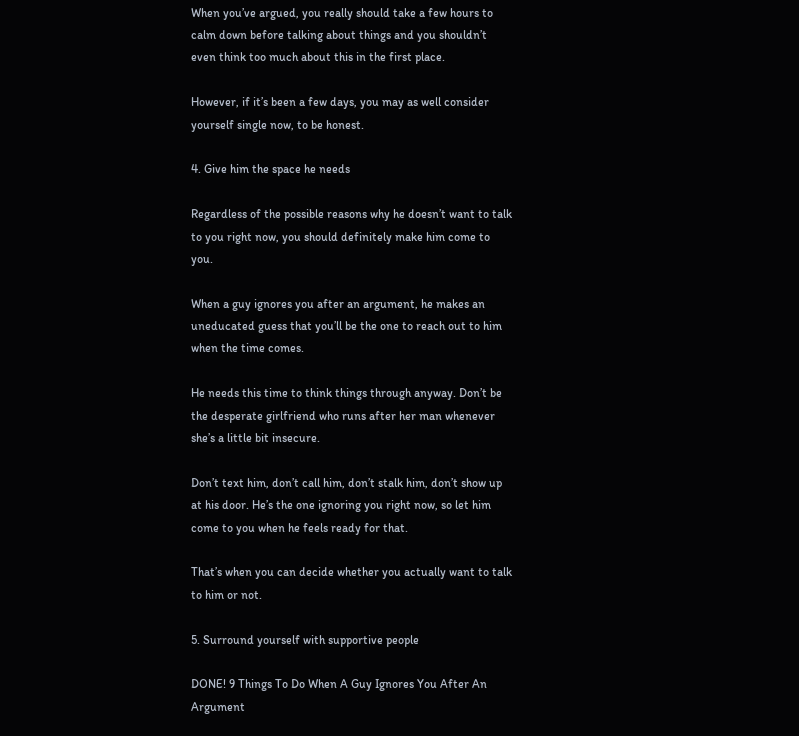When you’ve argued, you really should take a few hours to calm down before talking about things and you shouldn’t even think too much about this in the first place.

However, if it’s been a few days, you may as well consider yourself single now, to be honest.

4. Give him the space he needs

Regardless of the possible reasons why he doesn’t want to talk to you right now, you should definitely make him come to you.

When a guy ignores you after an argument, he makes an uneducated guess that you’ll be the one to reach out to him when the time comes.

He needs this time to think things through anyway. Don’t be the desperate girlfriend who runs after her man whenever she’s a little bit insecure.

Don’t text him, don’t call him, don’t stalk him, don’t show up at his door. He’s the one ignoring you right now, so let him come to you when he feels ready for that.

That’s when you can decide whether you actually want to talk to him or not.

5. Surround yourself with supportive people

DONE! 9 Things To Do When A Guy Ignores You After An Argument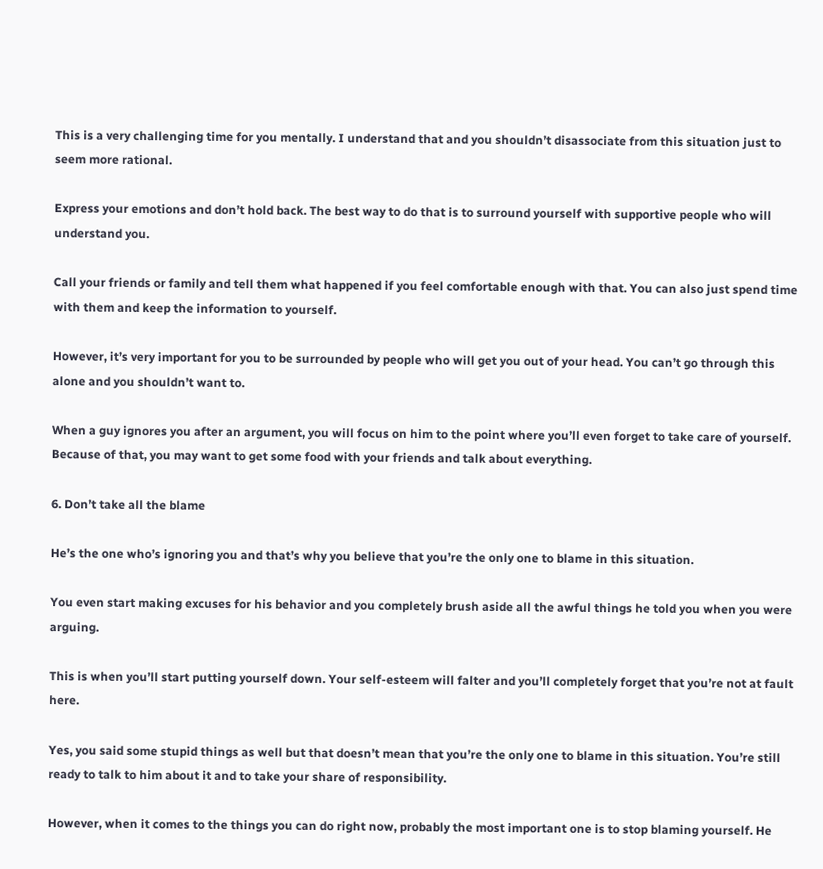This is a very challenging time for you mentally. I understand that and you shouldn’t disassociate from this situation just to seem more rational.

Express your emotions and don’t hold back. The best way to do that is to surround yourself with supportive people who will understand you.

Call your friends or family and tell them what happened if you feel comfortable enough with that. You can also just spend time with them and keep the information to yourself.

However, it’s very important for you to be surrounded by people who will get you out of your head. You can’t go through this alone and you shouldn’t want to.

When a guy ignores you after an argument, you will focus on him to the point where you’ll even forget to take care of yourself. Because of that, you may want to get some food with your friends and talk about everything.

6. Don’t take all the blame

He’s the one who’s ignoring you and that’s why you believe that you’re the only one to blame in this situation.

You even start making excuses for his behavior and you completely brush aside all the awful things he told you when you were arguing.

This is when you’ll start putting yourself down. Your self-esteem will falter and you’ll completely forget that you’re not at fault here.

Yes, you said some stupid things as well but that doesn’t mean that you’re the only one to blame in this situation. You’re still ready to talk to him about it and to take your share of responsibility.

However, when it comes to the things you can do right now, probably the most important one is to stop blaming yourself. He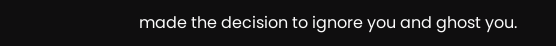made the decision to ignore you and ghost you.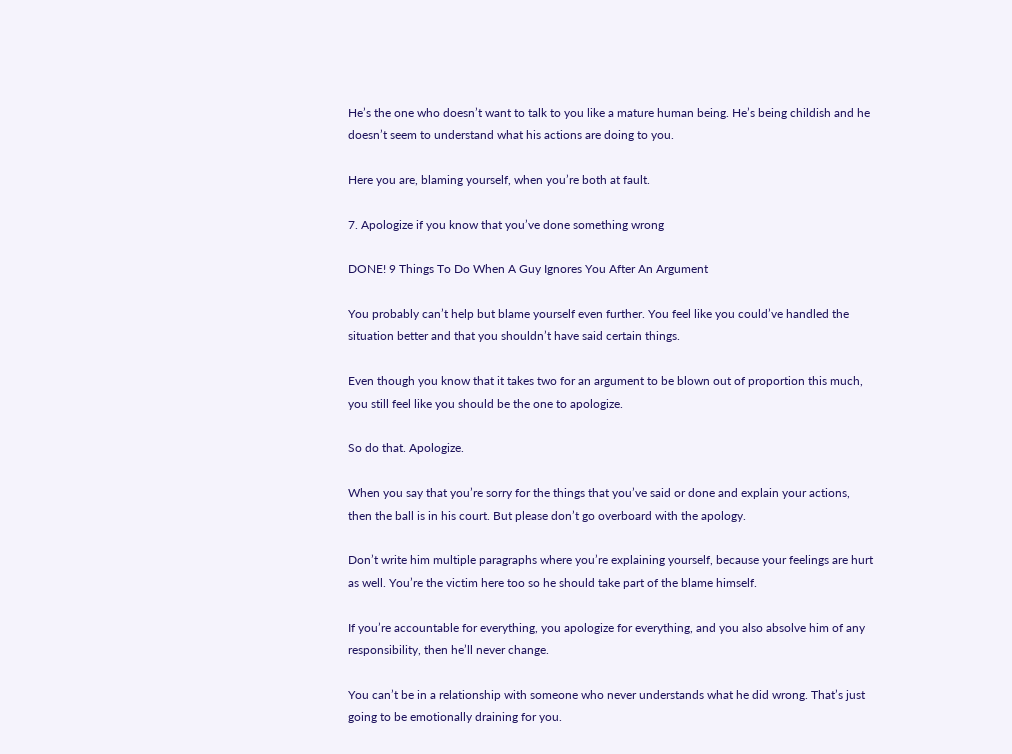He’s the one who doesn’t want to talk to you like a mature human being. He’s being childish and he doesn’t seem to understand what his actions are doing to you.

Here you are, blaming yourself, when you’re both at fault.

7. Apologize if you know that you’ve done something wrong

DONE! 9 Things To Do When A Guy Ignores You After An Argument

You probably can’t help but blame yourself even further. You feel like you could’ve handled the situation better and that you shouldn’t have said certain things.

Even though you know that it takes two for an argument to be blown out of proportion this much, you still feel like you should be the one to apologize.

So do that. Apologize.

When you say that you’re sorry for the things that you’ve said or done and explain your actions, then the ball is in his court. But please don’t go overboard with the apology.

Don’t write him multiple paragraphs where you’re explaining yourself, because your feelings are hurt as well. You’re the victim here too so he should take part of the blame himself.

If you’re accountable for everything, you apologize for everything, and you also absolve him of any responsibility, then he’ll never change.

You can’t be in a relationship with someone who never understands what he did wrong. That’s just going to be emotionally draining for you.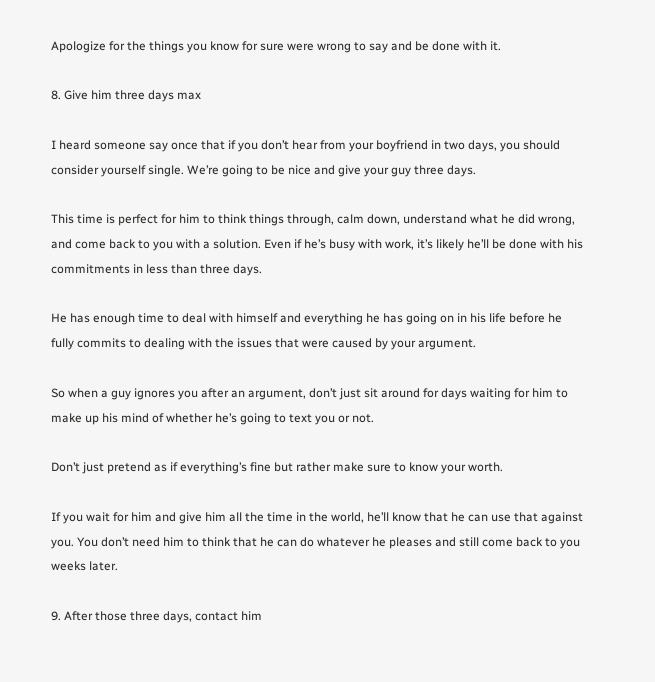Apologize for the things you know for sure were wrong to say and be done with it.

8. Give him three days max

I heard someone say once that if you don’t hear from your boyfriend in two days, you should consider yourself single. We’re going to be nice and give your guy three days.

This time is perfect for him to think things through, calm down, understand what he did wrong, and come back to you with a solution. Even if he’s busy with work, it’s likely he’ll be done with his commitments in less than three days.

He has enough time to deal with himself and everything he has going on in his life before he fully commits to dealing with the issues that were caused by your argument.

So when a guy ignores you after an argument, don’t just sit around for days waiting for him to make up his mind of whether he’s going to text you or not.

Don’t just pretend as if everything’s fine but rather make sure to know your worth.

If you wait for him and give him all the time in the world, he’ll know that he can use that against you. You don’t need him to think that he can do whatever he pleases and still come back to you weeks later.

9. After those three days, contact him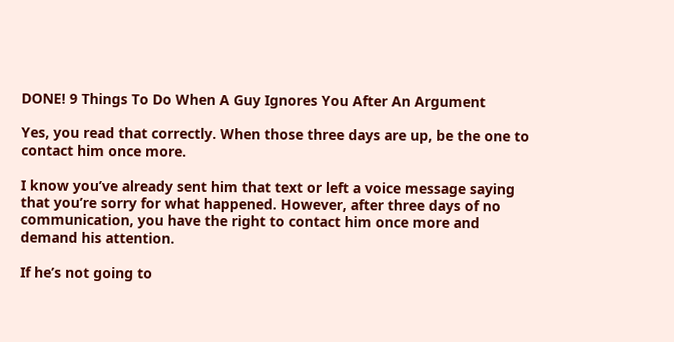DONE! 9 Things To Do When A Guy Ignores You After An Argument

Yes, you read that correctly. When those three days are up, be the one to contact him once more.

I know you’ve already sent him that text or left a voice message saying that you’re sorry for what happened. However, after three days of no communication, you have the right to contact him once more and demand his attention.

If he’s not going to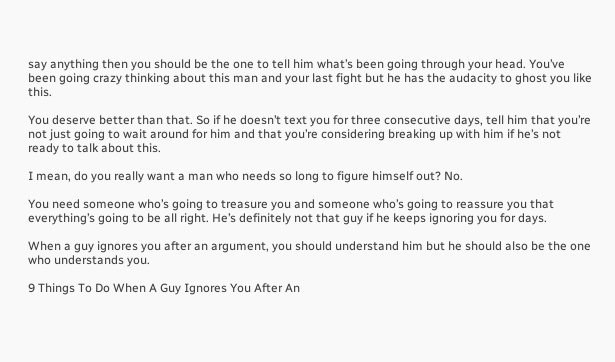say anything then you should be the one to tell him what’s been going through your head. You’ve been going crazy thinking about this man and your last fight but he has the audacity to ghost you like this.

You deserve better than that. So if he doesn’t text you for three consecutive days, tell him that you’re not just going to wait around for him and that you’re considering breaking up with him if he’s not ready to talk about this.

I mean, do you really want a man who needs so long to figure himself out? No.

You need someone who’s going to treasure you and someone who’s going to reassure you that everything’s going to be all right. He’s definitely not that guy if he keeps ignoring you for days.

When a guy ignores you after an argument, you should understand him but he should also be the one who understands you.

9 Things To Do When A Guy Ignores You After An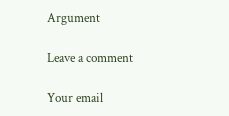Argument

Leave a comment

Your email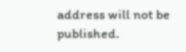address will not be published.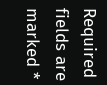Required fields are marked *